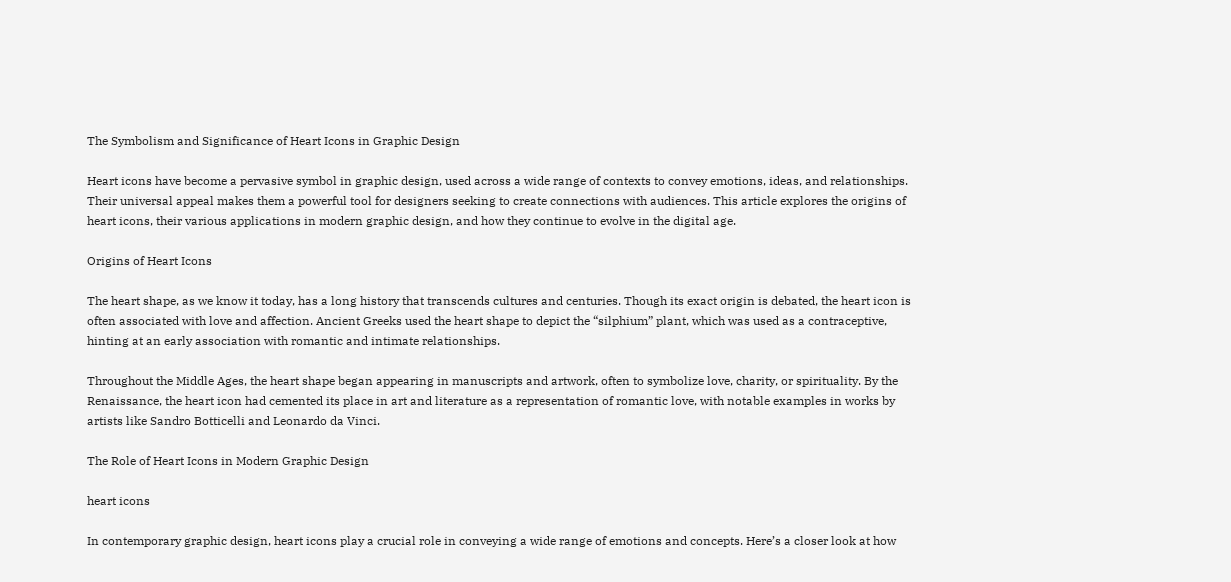The Symbolism and Significance of Heart Icons in Graphic Design

Heart icons have become a pervasive symbol in graphic design, used across a wide range of contexts to convey emotions, ideas, and relationships. Their universal appeal makes them a powerful tool for designers seeking to create connections with audiences. This article explores the origins of heart icons, their various applications in modern graphic design, and how they continue to evolve in the digital age.

Origins of Heart Icons

The heart shape, as we know it today, has a long history that transcends cultures and centuries. Though its exact origin is debated, the heart icon is often associated with love and affection. Ancient Greeks used the heart shape to depict the “silphium” plant, which was used as a contraceptive, hinting at an early association with romantic and intimate relationships.

Throughout the Middle Ages, the heart shape began appearing in manuscripts and artwork, often to symbolize love, charity, or spirituality. By the Renaissance, the heart icon had cemented its place in art and literature as a representation of romantic love, with notable examples in works by artists like Sandro Botticelli and Leonardo da Vinci.

The Role of Heart Icons in Modern Graphic Design

heart icons

In contemporary graphic design, heart icons play a crucial role in conveying a wide range of emotions and concepts. Here’s a closer look at how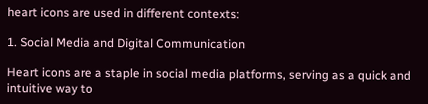heart icons are used in different contexts:

1. Social Media and Digital Communication

Heart icons are a staple in social media platforms, serving as a quick and intuitive way to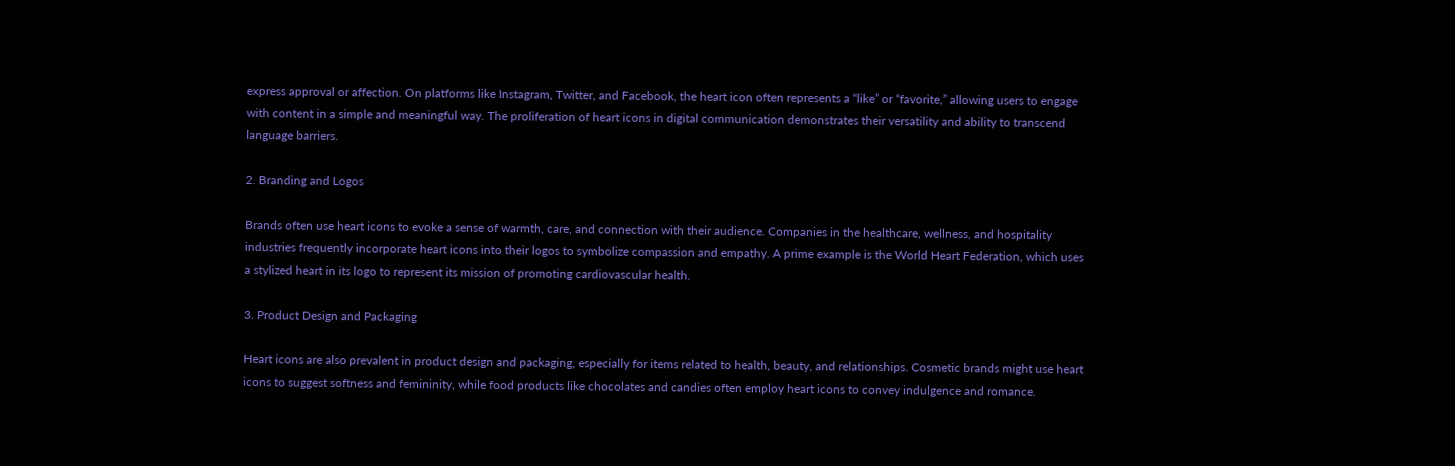express approval or affection. On platforms like Instagram, Twitter, and Facebook, the heart icon often represents a “like” or “favorite,” allowing users to engage with content in a simple and meaningful way. The proliferation of heart icons in digital communication demonstrates their versatility and ability to transcend language barriers.

2. Branding and Logos

Brands often use heart icons to evoke a sense of warmth, care, and connection with their audience. Companies in the healthcare, wellness, and hospitality industries frequently incorporate heart icons into their logos to symbolize compassion and empathy. A prime example is the World Heart Federation, which uses a stylized heart in its logo to represent its mission of promoting cardiovascular health.

3. Product Design and Packaging

Heart icons are also prevalent in product design and packaging, especially for items related to health, beauty, and relationships. Cosmetic brands might use heart icons to suggest softness and femininity, while food products like chocolates and candies often employ heart icons to convey indulgence and romance.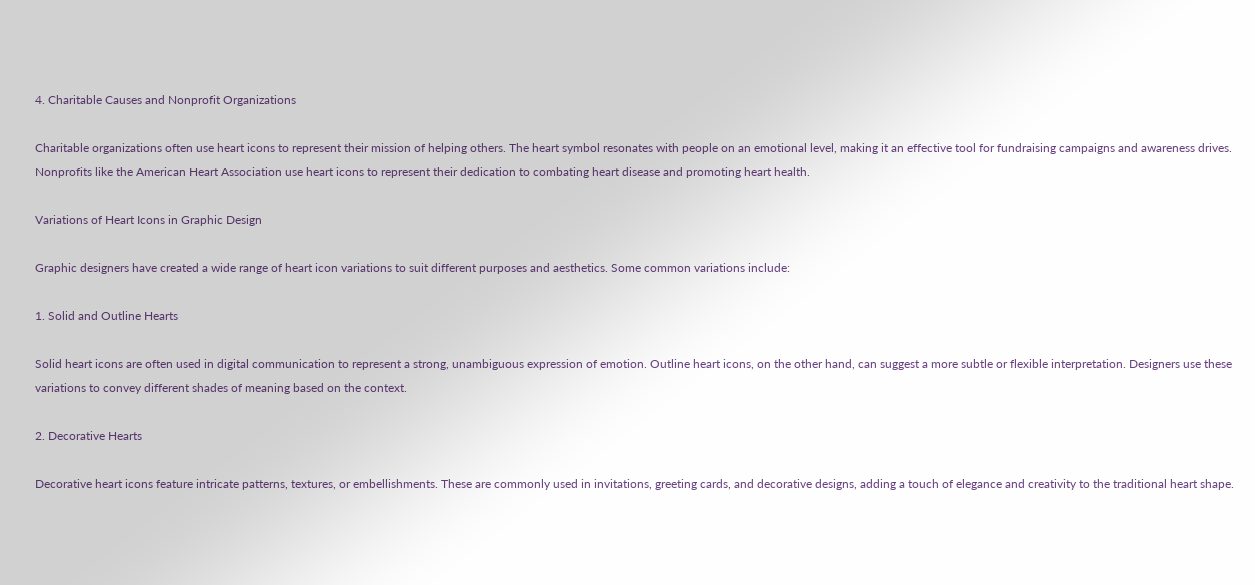4. Charitable Causes and Nonprofit Organizations

Charitable organizations often use heart icons to represent their mission of helping others. The heart symbol resonates with people on an emotional level, making it an effective tool for fundraising campaigns and awareness drives. Nonprofits like the American Heart Association use heart icons to represent their dedication to combating heart disease and promoting heart health.

Variations of Heart Icons in Graphic Design

Graphic designers have created a wide range of heart icon variations to suit different purposes and aesthetics. Some common variations include:

1. Solid and Outline Hearts

Solid heart icons are often used in digital communication to represent a strong, unambiguous expression of emotion. Outline heart icons, on the other hand, can suggest a more subtle or flexible interpretation. Designers use these variations to convey different shades of meaning based on the context.

2. Decorative Hearts

Decorative heart icons feature intricate patterns, textures, or embellishments. These are commonly used in invitations, greeting cards, and decorative designs, adding a touch of elegance and creativity to the traditional heart shape.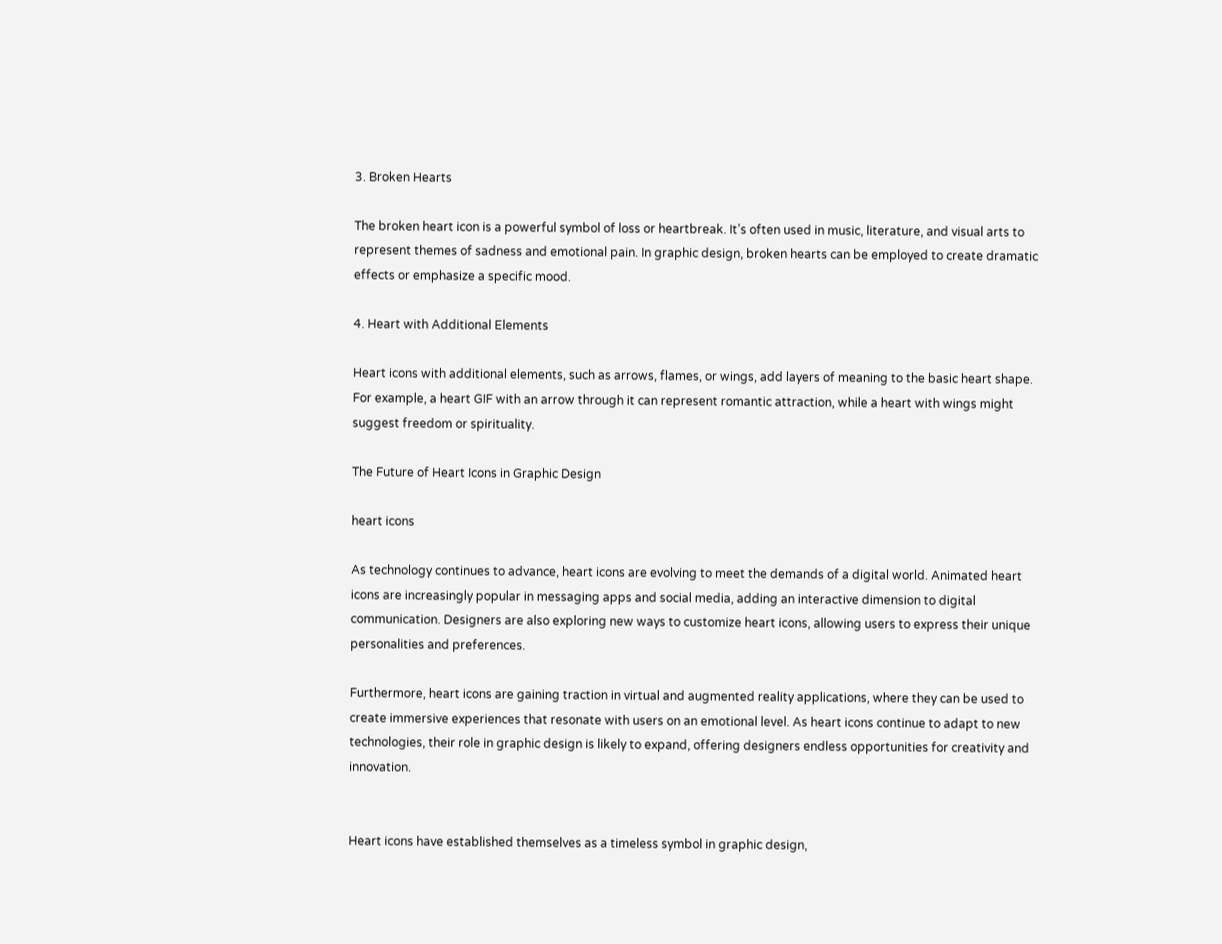3. Broken Hearts

The broken heart icon is a powerful symbol of loss or heartbreak. It’s often used in music, literature, and visual arts to represent themes of sadness and emotional pain. In graphic design, broken hearts can be employed to create dramatic effects or emphasize a specific mood.

4. Heart with Additional Elements

Heart icons with additional elements, such as arrows, flames, or wings, add layers of meaning to the basic heart shape. For example, a heart GIF with an arrow through it can represent romantic attraction, while a heart with wings might suggest freedom or spirituality.

The Future of Heart Icons in Graphic Design

heart icons

As technology continues to advance, heart icons are evolving to meet the demands of a digital world. Animated heart icons are increasingly popular in messaging apps and social media, adding an interactive dimension to digital communication. Designers are also exploring new ways to customize heart icons, allowing users to express their unique personalities and preferences.

Furthermore, heart icons are gaining traction in virtual and augmented reality applications, where they can be used to create immersive experiences that resonate with users on an emotional level. As heart icons continue to adapt to new technologies, their role in graphic design is likely to expand, offering designers endless opportunities for creativity and innovation.


Heart icons have established themselves as a timeless symbol in graphic design,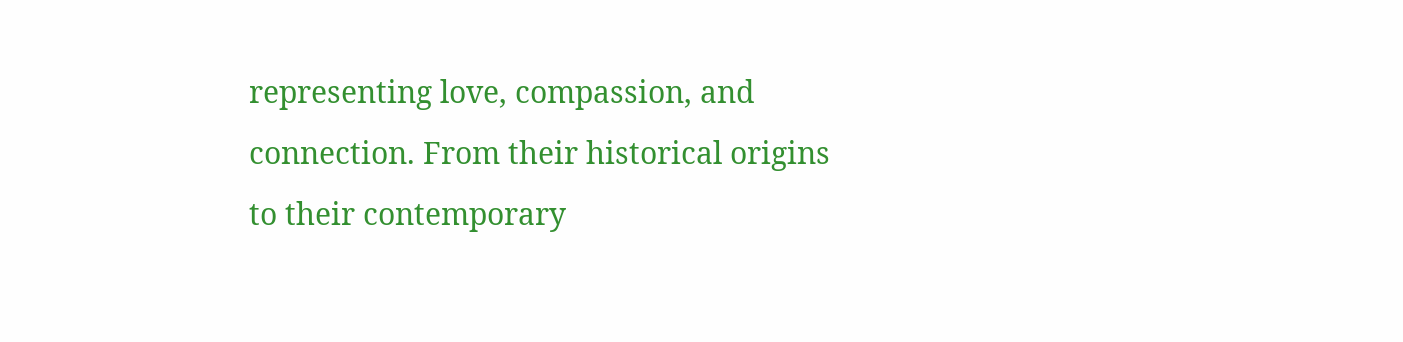representing love, compassion, and connection. From their historical origins to their contemporary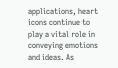applications, heart icons continue to play a vital role in conveying emotions and ideas. As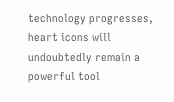technology progresses, heart icons will undoubtedly remain a powerful tool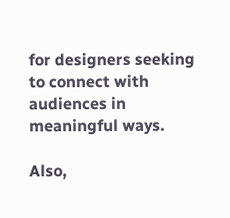for designers seeking to connect with audiences in meaningful ways.

Also,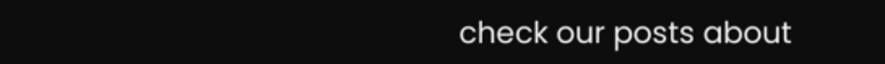check our posts about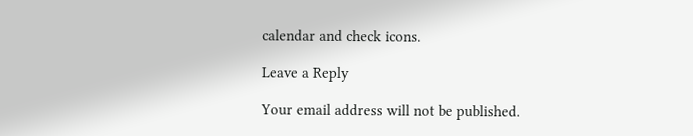calendar and check icons.

Leave a Reply

Your email address will not be published.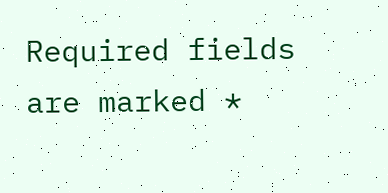Required fields are marked *